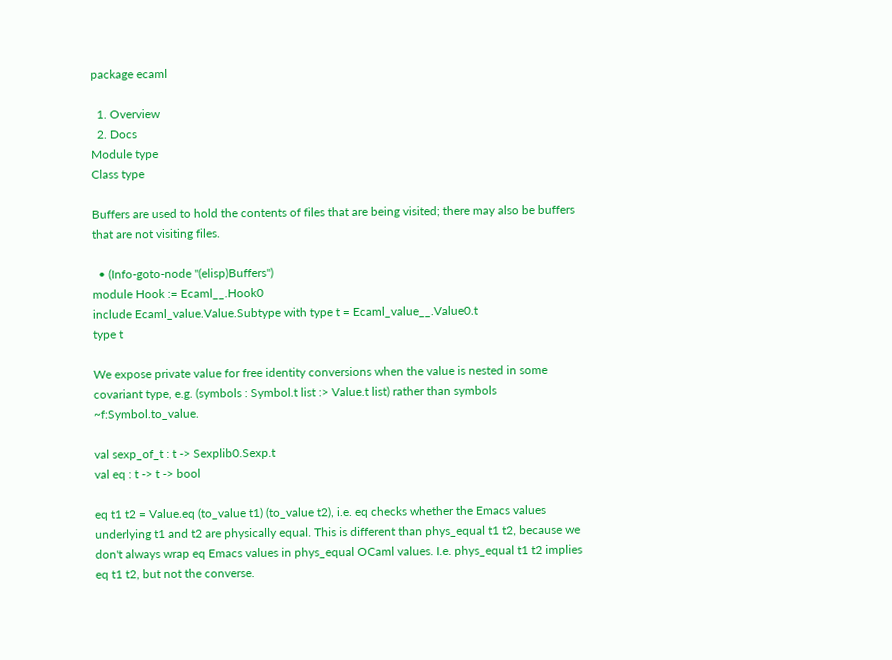package ecaml

  1. Overview
  2. Docs
Module type
Class type

Buffers are used to hold the contents of files that are being visited; there may also be buffers that are not visiting files.

  • (Info-goto-node "(elisp)Buffers")
module Hook := Ecaml__.Hook0
include Ecaml_value.Value.Subtype with type t = Ecaml_value__.Value0.t
type t

We expose private value for free identity conversions when the value is nested in some covariant type, e.g. (symbols : Symbol.t list :> Value.t list) rather than symbols ~f:Symbol.to_value.

val sexp_of_t : t -> Sexplib0.Sexp.t
val eq : t -> t -> bool

eq t1 t2 = Value.eq (to_value t1) (to_value t2), i.e. eq checks whether the Emacs values underlying t1 and t2 are physically equal. This is different than phys_equal t1 t2, because we don't always wrap eq Emacs values in phys_equal OCaml values. I.e. phys_equal t1 t2 implies eq t1 t2, but not the converse.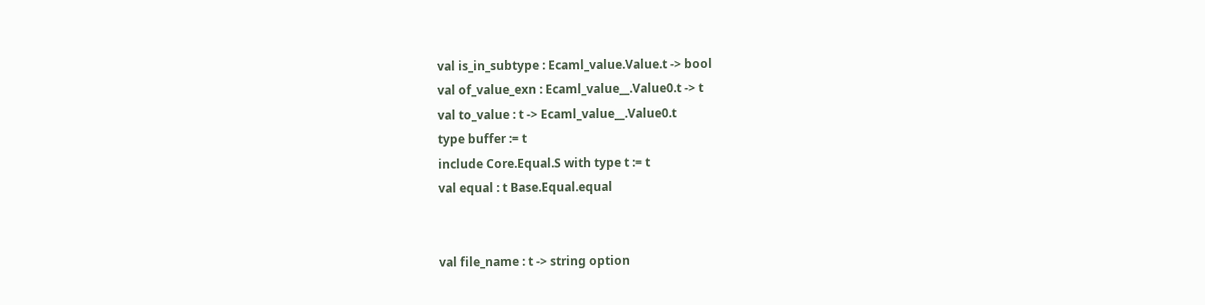val is_in_subtype : Ecaml_value.Value.t -> bool
val of_value_exn : Ecaml_value__.Value0.t -> t
val to_value : t -> Ecaml_value__.Value0.t
type buffer := t
include Core.Equal.S with type t := t
val equal : t Base.Equal.equal


val file_name : t -> string option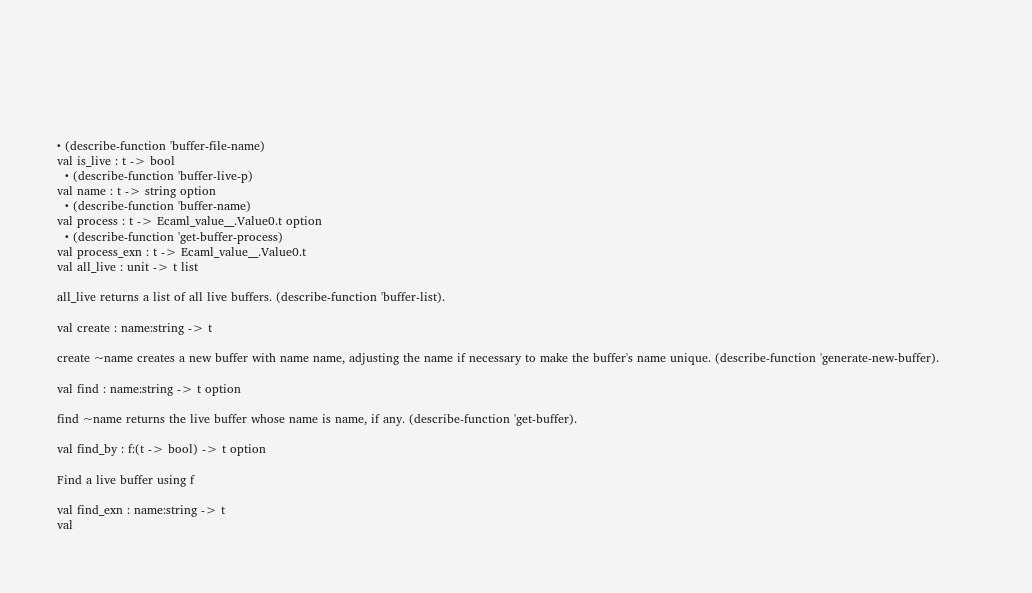• (describe-function 'buffer-file-name)
val is_live : t -> bool
  • (describe-function 'buffer-live-p)
val name : t -> string option
  • (describe-function 'buffer-name)
val process : t -> Ecaml_value__.Value0.t option
  • (describe-function 'get-buffer-process)
val process_exn : t -> Ecaml_value__.Value0.t
val all_live : unit -> t list

all_live returns a list of all live buffers. (describe-function 'buffer-list).

val create : name:string -> t

create ~name creates a new buffer with name name, adjusting the name if necessary to make the buffer's name unique. (describe-function 'generate-new-buffer).

val find : name:string -> t option

find ~name returns the live buffer whose name is name, if any. (describe-function 'get-buffer).

val find_by : f:(t -> bool) -> t option

Find a live buffer using f

val find_exn : name:string -> t
val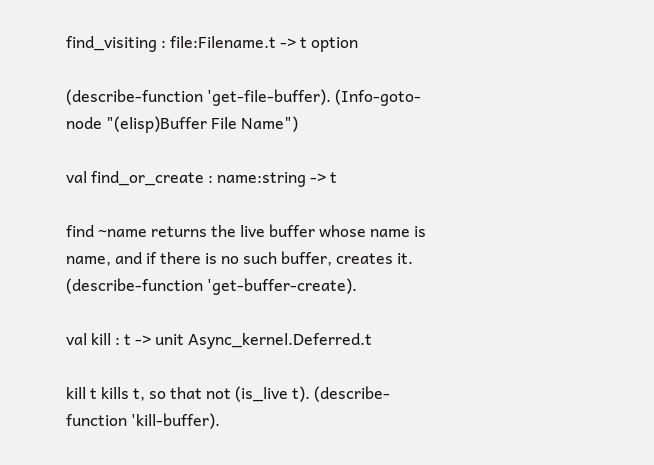find_visiting : file:Filename.t -> t option

(describe-function 'get-file-buffer). (Info-goto-node "(elisp)Buffer File Name")

val find_or_create : name:string -> t

find ~name returns the live buffer whose name is name, and if there is no such buffer, creates it. (describe-function 'get-buffer-create).

val kill : t -> unit Async_kernel.Deferred.t

kill t kills t, so that not (is_live t). (describe-function 'kill-buffer).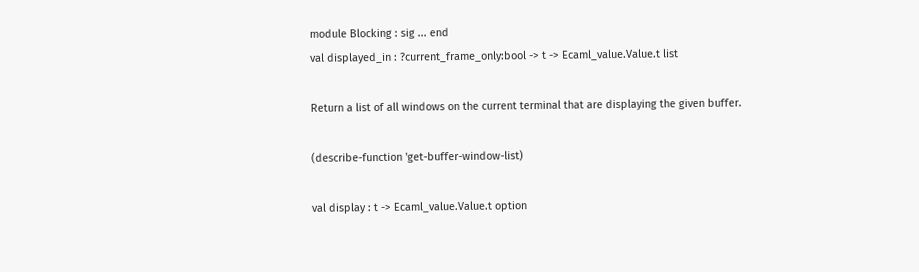module Blocking : sig ... end
val displayed_in : ?current_frame_only:bool -> t -> Ecaml_value.Value.t list

Return a list of all windows on the current terminal that are displaying the given buffer.

(describe-function 'get-buffer-window-list)

val display : t -> Ecaml_value.Value.t option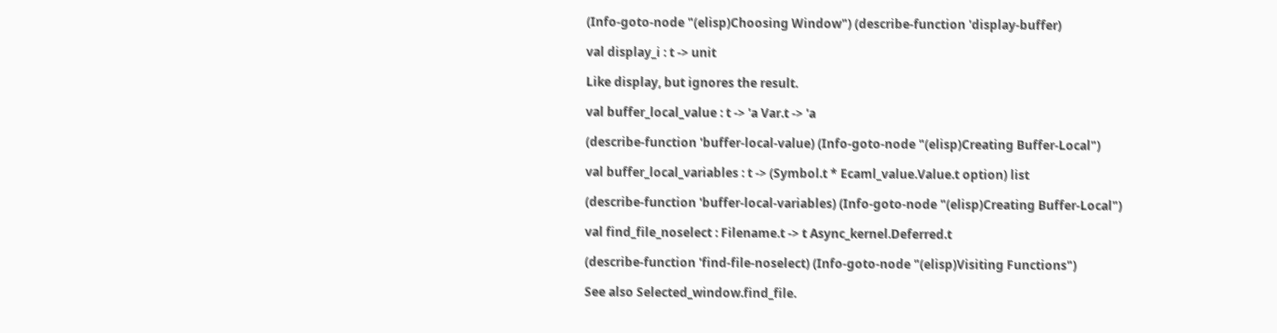(Info-goto-node "(elisp)Choosing Window") (describe-function 'display-buffer)

val display_i : t -> unit

Like display, but ignores the result.

val buffer_local_value : t -> 'a Var.t -> 'a

(describe-function 'buffer-local-value) (Info-goto-node "(elisp)Creating Buffer-Local")

val buffer_local_variables : t -> (Symbol.t * Ecaml_value.Value.t option) list

(describe-function 'buffer-local-variables) (Info-goto-node "(elisp)Creating Buffer-Local")

val find_file_noselect : Filename.t -> t Async_kernel.Deferred.t

(describe-function 'find-file-noselect) (Info-goto-node "(elisp)Visiting Functions")

See also Selected_window.find_file.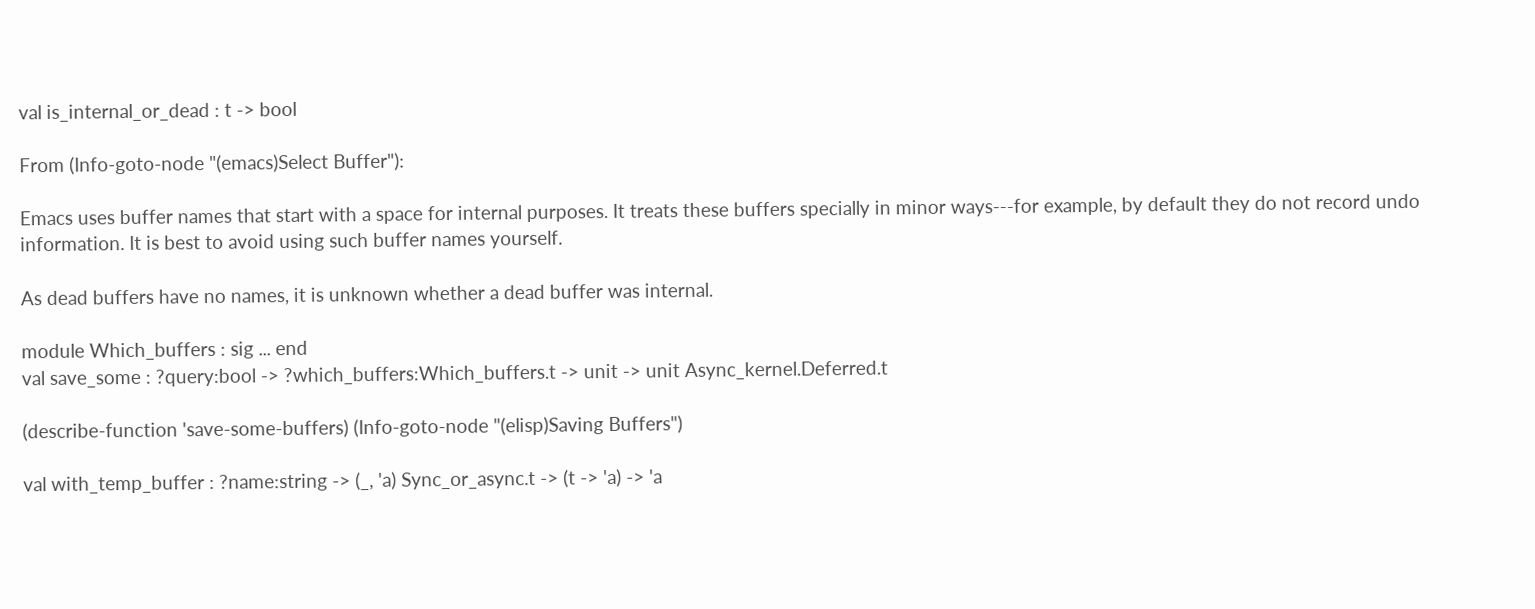val is_internal_or_dead : t -> bool

From (Info-goto-node "(emacs)Select Buffer"):

Emacs uses buffer names that start with a space for internal purposes. It treats these buffers specially in minor ways---for example, by default they do not record undo information. It is best to avoid using such buffer names yourself.

As dead buffers have no names, it is unknown whether a dead buffer was internal.

module Which_buffers : sig ... end
val save_some : ?query:bool -> ?which_buffers:Which_buffers.t -> unit -> unit Async_kernel.Deferred.t

(describe-function 'save-some-buffers) (Info-goto-node "(elisp)Saving Buffers")

val with_temp_buffer : ?name:string -> (_, 'a) Sync_or_async.t -> (t -> 'a) -> 'a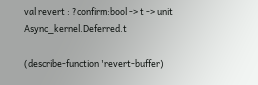val revert : ?confirm:bool -> t -> unit Async_kernel.Deferred.t

(describe-function 'revert-buffer)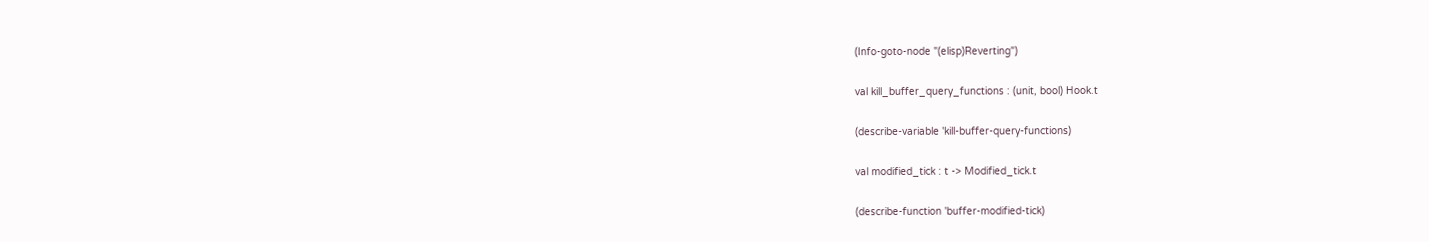(Info-goto-node "(elisp)Reverting")

val kill_buffer_query_functions : (unit, bool) Hook.t

(describe-variable 'kill-buffer-query-functions)

val modified_tick : t -> Modified_tick.t

(describe-function 'buffer-modified-tick)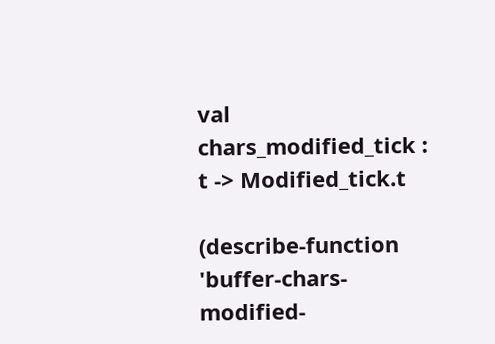val chars_modified_tick : t -> Modified_tick.t

(describe-function 'buffer-chars-modified-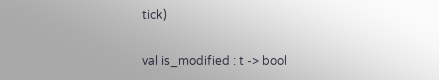tick)

val is_modified : t -> bool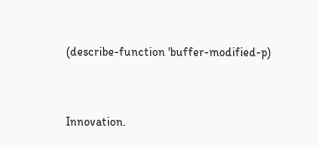(describe-function 'buffer-modified-p)


Innovation.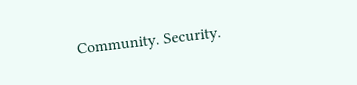Community. Security.